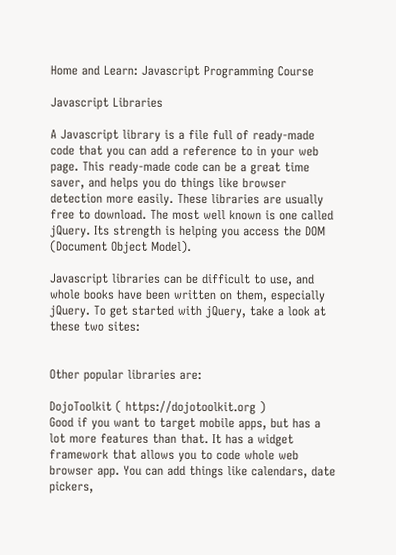Home and Learn: Javascript Programming Course

Javascript Libraries

A Javascript library is a file full of ready-made code that you can add a reference to in your web page. This ready-made code can be a great time saver, and helps you do things like browser detection more easily. These libraries are usually free to download. The most well known is one called jQuery. Its strength is helping you access the DOM (Document Object Model).

Javascript libraries can be difficult to use, and whole books have been written on them, especially jQuery. To get started with jQuery, take a look at these two sites:


Other popular libraries are:

DojoToolkit ( https://dojotoolkit.org )
Good if you want to target mobile apps, but has a lot more features than that. It has a widget framework that allows you to code whole web browser app. You can add things like calendars, date pickers,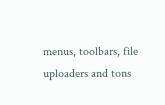menus, toolbars, file uploaders and tons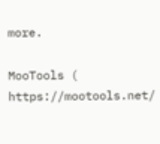more.

MooTools ( https://mootools.net/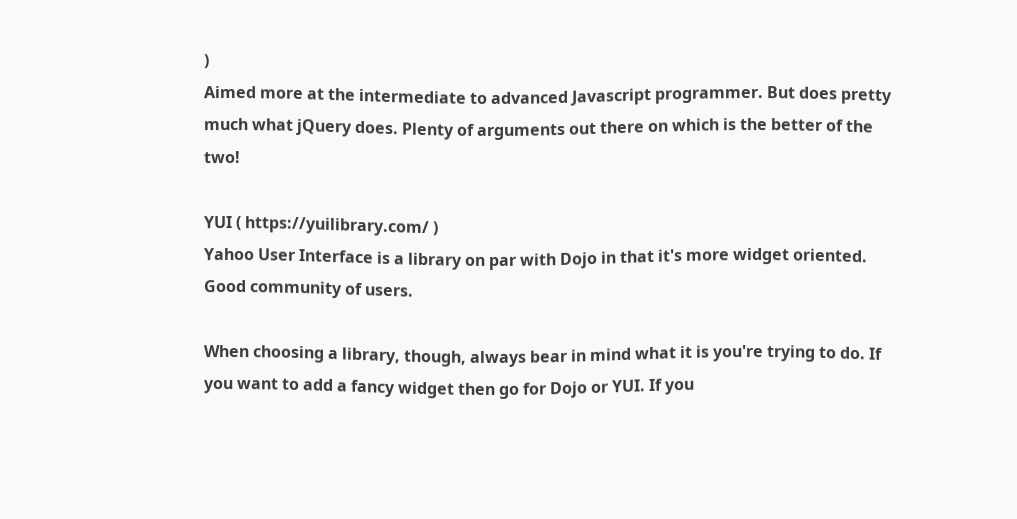)
Aimed more at the intermediate to advanced Javascript programmer. But does pretty much what jQuery does. Plenty of arguments out there on which is the better of the two!

YUI ( https://yuilibrary.com/ )
Yahoo User Interface is a library on par with Dojo in that it's more widget oriented. Good community of users.

When choosing a library, though, always bear in mind what it is you're trying to do. If you want to add a fancy widget then go for Dojo or YUI. If you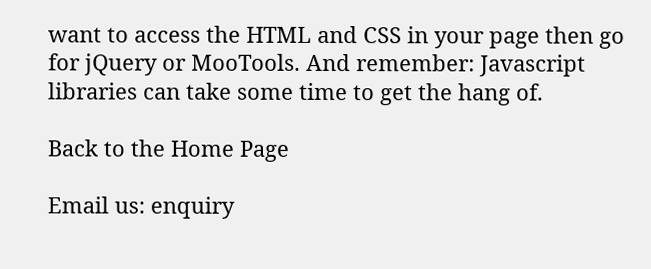want to access the HTML and CSS in your page then go for jQuery or MooTools. And remember: Javascript libraries can take some time to get the hang of.

Back to the Home Page

Email us: enquiry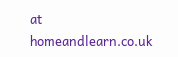at homeandlearn.co.uk